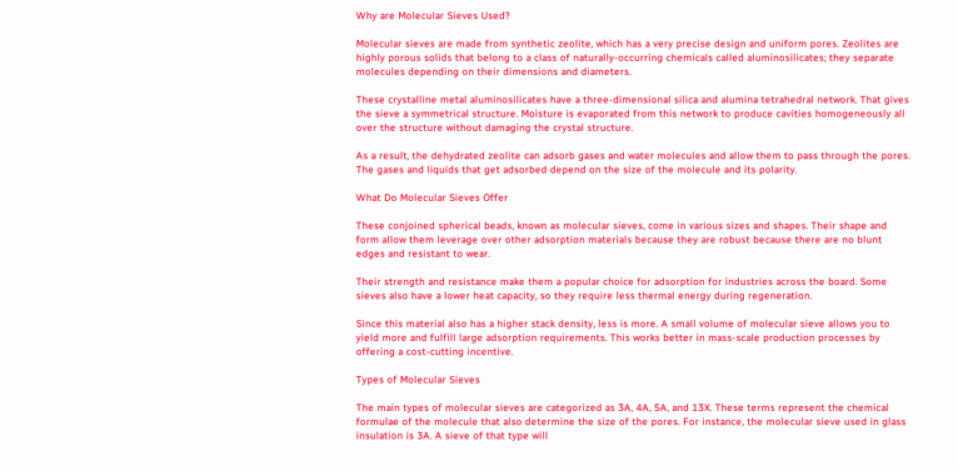Why are Molecular Sieves Used?

Molecular sieves are made from synthetic zeolite, which has a very precise design and uniform pores. Zeolites are highly porous solids that belong to a class of naturally-occurring chemicals called aluminosilicates; they separate molecules depending on their dimensions and diameters.

These crystalline metal aluminosilicates have a three-dimensional silica and alumina tetrahedral network. That gives the sieve a symmetrical structure. Moisture is evaporated from this network to produce cavities homogeneously all over the structure without damaging the crystal structure.

As a result, the dehydrated zeolite can adsorb gases and water molecules and allow them to pass through the pores. The gases and liquids that get adsorbed depend on the size of the molecule and its polarity.

What Do Molecular Sieves Offer

These conjoined spherical beads, known as molecular sieves, come in various sizes and shapes. Their shape and form allow them leverage over other adsorption materials because they are robust because there are no blunt edges and resistant to wear.

Their strength and resistance make them a popular choice for adsorption for industries across the board. Some sieves also have a lower heat capacity, so they require less thermal energy during regeneration.

Since this material also has a higher stack density, less is more. A small volume of molecular sieve allows you to yield more and fulfill large adsorption requirements. This works better in mass-scale production processes by offering a cost-cutting incentive.

Types of Molecular Sieves

The main types of molecular sieves are categorized as 3A, 4A, 5A, and 13X. These terms represent the chemical formulae of the molecule that also determine the size of the pores. For instance, the molecular sieve used in glass insulation is 3A. A sieve of that type will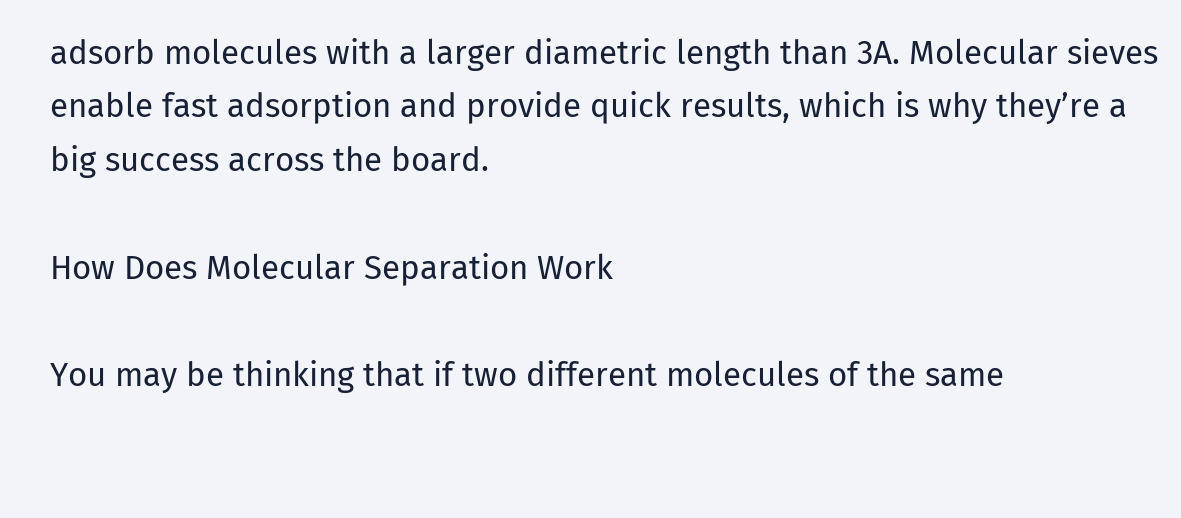adsorb molecules with a larger diametric length than 3A. Molecular sieves enable fast adsorption and provide quick results, which is why they’re a big success across the board.

How Does Molecular Separation Work

You may be thinking that if two different molecules of the same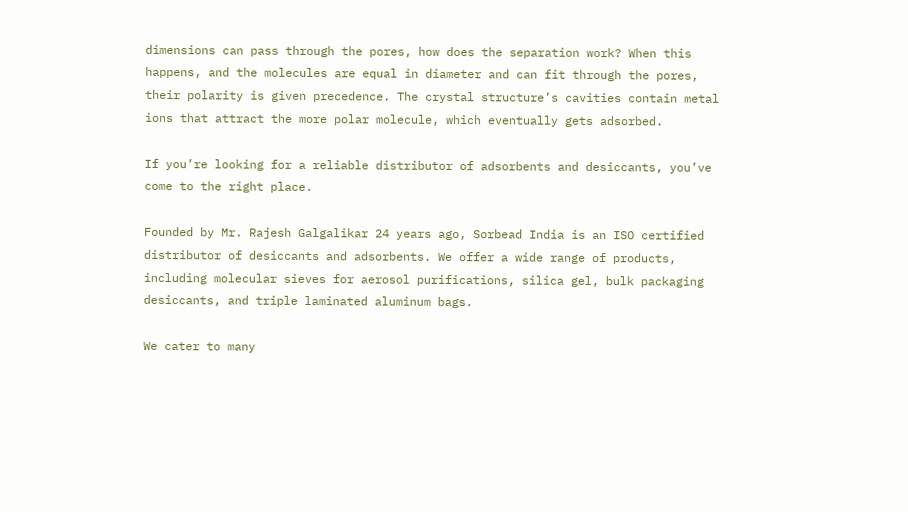dimensions can pass through the pores, how does the separation work? When this happens, and the molecules are equal in diameter and can fit through the pores, their polarity is given precedence. The crystal structure’s cavities contain metal ions that attract the more polar molecule, which eventually gets adsorbed.

If you’re looking for a reliable distributor of adsorbents and desiccants, you’ve come to the right place.

Founded by Mr. Rajesh Galgalikar 24 years ago, Sorbead India is an ISO certified distributor of desiccants and adsorbents. We offer a wide range of products, including molecular sieves for aerosol purifications, silica gel, bulk packaging desiccants, and triple laminated aluminum bags.

We cater to many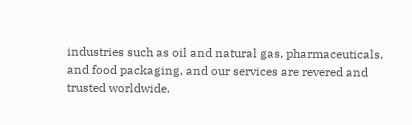industries such as oil and natural gas, pharmaceuticals, and food packaging, and our services are revered and trusted worldwide.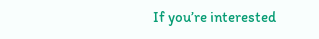If you’re interested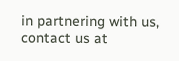in partnering with us, contact us at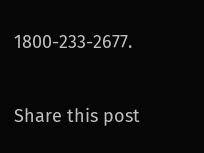1800-233-2677.

Share this post